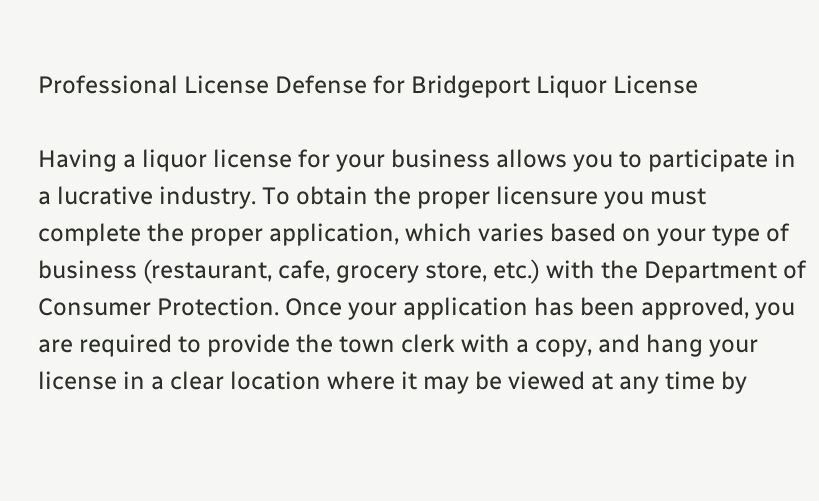Professional License Defense for Bridgeport Liquor License

Having a liquor license for your business allows you to participate in a lucrative industry. To obtain the proper licensure you must complete the proper application, which varies based on your type of business (restaurant, cafe, grocery store, etc.) with the Department of Consumer Protection. Once your application has been approved, you are required to provide the town clerk with a copy, and hang your license in a clear location where it may be viewed at any time by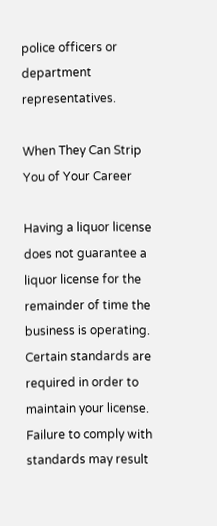police officers or department representatives.

When They Can Strip You of Your Career

Having a liquor license does not guarantee a liquor license for the remainder of time the business is operating. Certain standards are required in order to maintain your license. Failure to comply with standards may result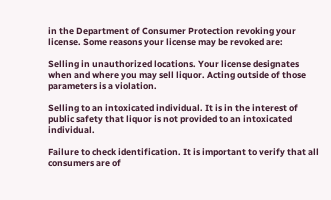in the Department of Consumer Protection revoking your license. Some reasons your license may be revoked are:

Selling in unauthorized locations. Your license designates when and where you may sell liquor. Acting outside of those parameters is a violation.

Selling to an intoxicated individual. It is in the interest of public safety that liquor is not provided to an intoxicated individual.

Failure to check identification. It is important to verify that all consumers are of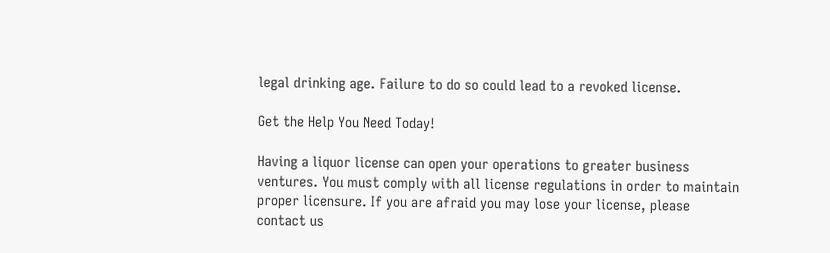legal drinking age. Failure to do so could lead to a revoked license.

Get the Help You Need Today!

Having a liquor license can open your operations to greater business ventures. You must comply with all license regulations in order to maintain proper licensure. If you are afraid you may lose your license, please contact us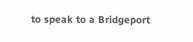to speak to a Bridgeport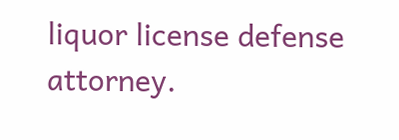liquor license defense attorney.